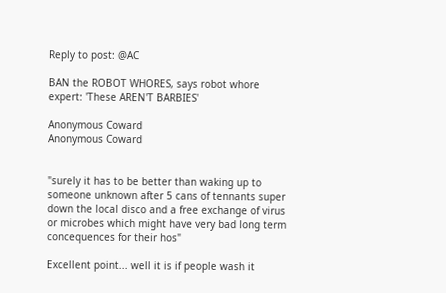Reply to post: @AC

BAN the ROBOT WHORES, says robot whore expert: 'These AREN'T BARBIES'

Anonymous Coward
Anonymous Coward


"surely it has to be better than waking up to someone unknown after 5 cans of tennants super down the local disco and a free exchange of virus or microbes which might have very bad long term concequences for their hos"

Excellent point... well it is if people wash it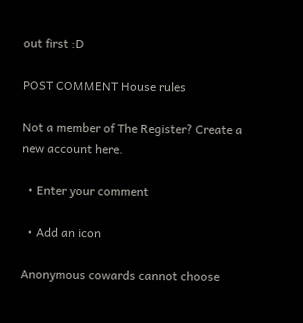out first :D

POST COMMENT House rules

Not a member of The Register? Create a new account here.

  • Enter your comment

  • Add an icon

Anonymous cowards cannot choose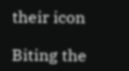their icon

Biting the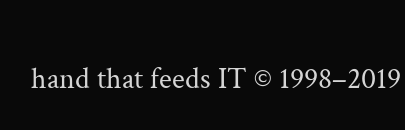hand that feeds IT © 1998–2019